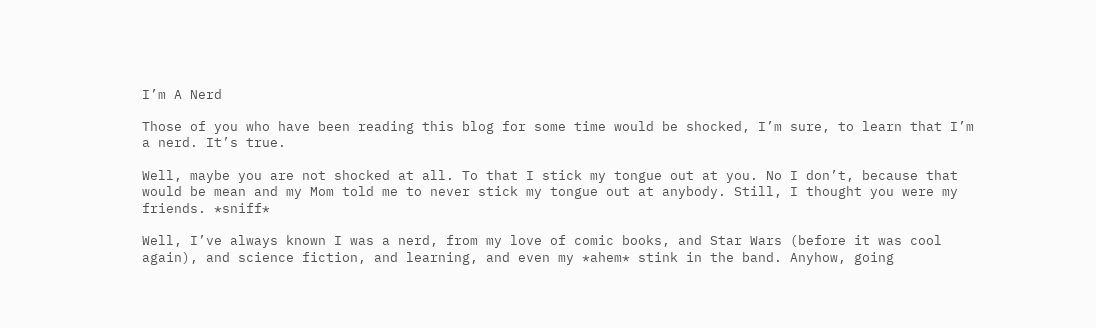I’m A Nerd

Those of you who have been reading this blog for some time would be shocked, I’m sure, to learn that I’m a nerd. It’s true.

Well, maybe you are not shocked at all. To that I stick my tongue out at you. No I don’t, because that would be mean and my Mom told me to never stick my tongue out at anybody. Still, I thought you were my friends. *sniff*

Well, I’ve always known I was a nerd, from my love of comic books, and Star Wars (before it was cool again), and science fiction, and learning, and even my *ahem* stink in the band. Anyhow, going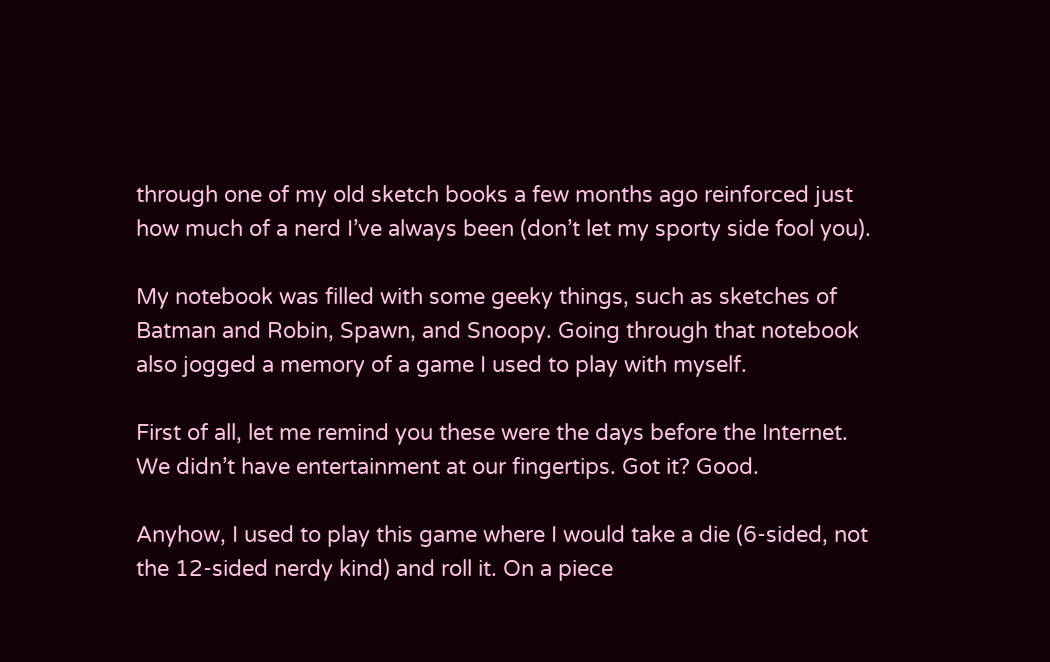through one of my old sketch books a few months ago reinforced just how much of a nerd I’ve always been (don’t let my sporty side fool you).

My notebook was filled with some geeky things, such as sketches of Batman and Robin, Spawn, and Snoopy. Going through that notebook also jogged a memory of a game I used to play with myself.

First of all, let me remind you these were the days before the Internet. We didn’t have entertainment at our fingertips. Got it? Good.

Anyhow, I used to play this game where I would take a die (6-sided, not the 12-sided nerdy kind) and roll it. On a piece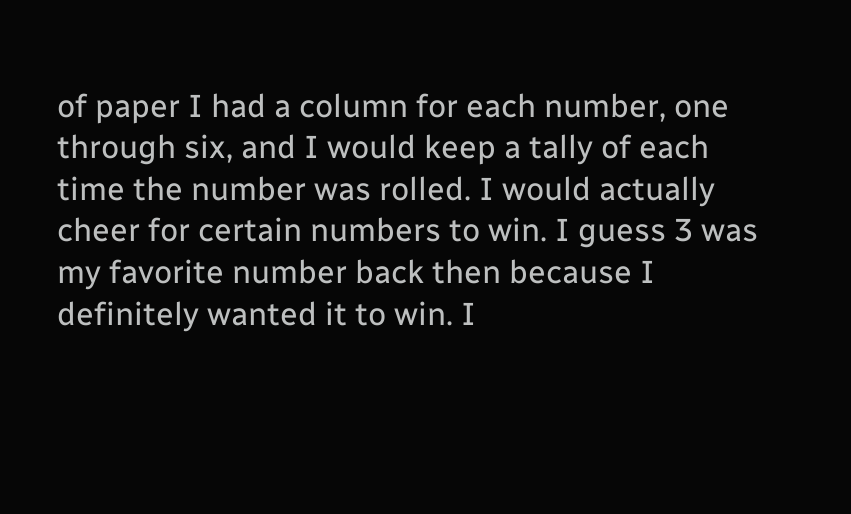of paper I had a column for each number, one through six, and I would keep a tally of each time the number was rolled. I would actually cheer for certain numbers to win. I guess 3 was my favorite number back then because I definitely wanted it to win. I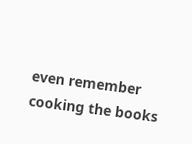even remember cooking the books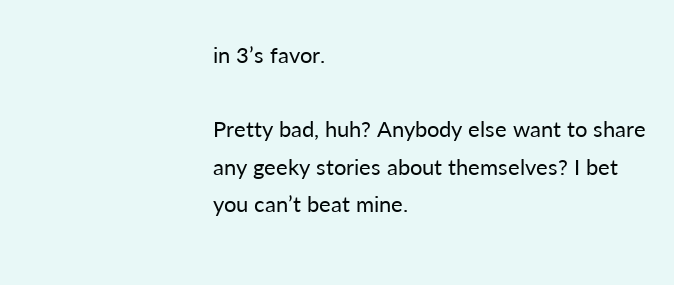in 3’s favor.

Pretty bad, huh? Anybody else want to share any geeky stories about themselves? I bet you can’t beat mine.